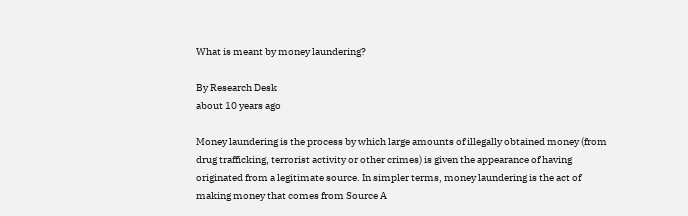What is meant by money laundering?

By Research Desk
about 10 years ago

Money laundering is the process by which large amounts of illegally obtained money (from drug trafficking, terrorist activity or other crimes) is given the appearance of having originated from a legitimate source. In simpler terms, money laundering is the act of making money that comes from Source A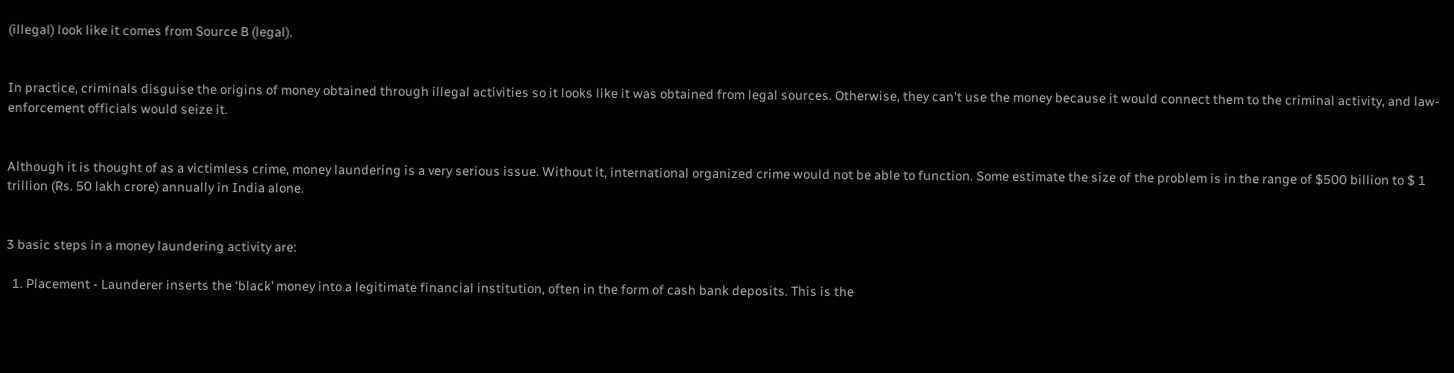(illegal) look like it comes from Source B (legal).


In practice, criminals disguise the origins of money obtained through illegal activities so it looks like it was obtained from legal sources. Otherwise, they can't use the money because it would connect them to the criminal activity, and law-enforcement officials would seize it.


Although it is thought of as a victimless crime, money laundering is a very serious issue. Without it, international organized crime would not be able to function. Some estimate the size of the problem is in the range of $500 billion to $ 1 trillion (Rs. 50 lakh crore) annually in India alone.


3 basic steps in a money laundering activity are:

  1. Placement - Launderer inserts the ‘black’ money into a legitimate financial institution, often in the form of cash bank deposits. This is the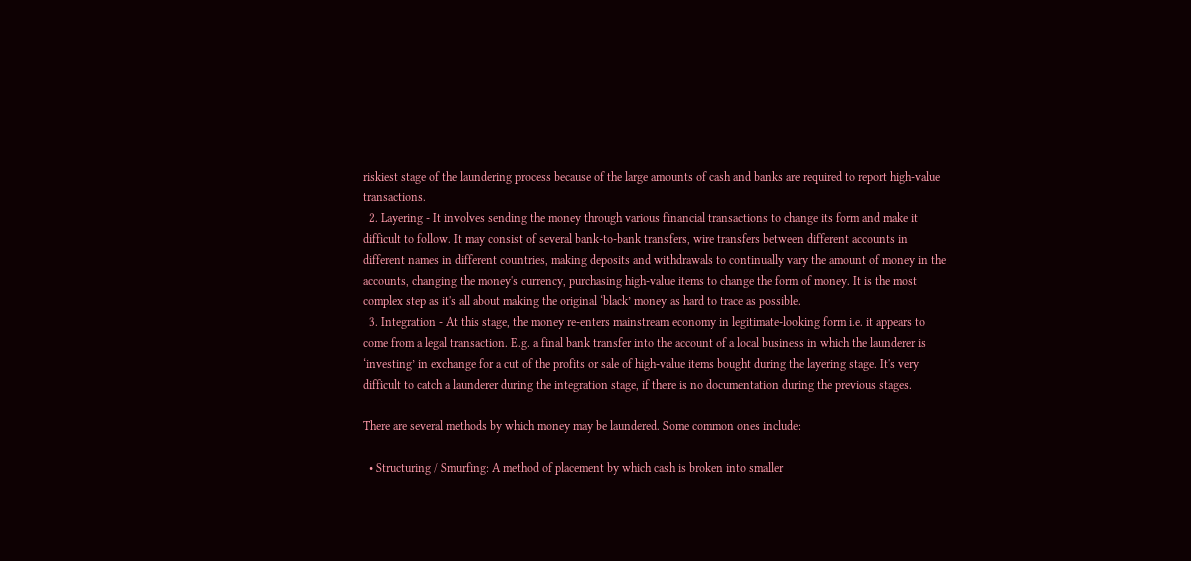riskiest stage of the laundering process because of the large amounts of cash and banks are required to report high-value transactions.
  2. Layering - It involves sending the money through various financial transactions to change its form and make it difficult to follow. It may consist of several bank-to-bank transfers, wire transfers between different accounts in different names in different countries, making deposits and withdrawals to continually vary the amount of money in the accounts, changing the money's currency, purchasing high-value items to change the form of money. It is the most complex step as it's all about making the original ‘black’ money as hard to trace as possible.
  3. Integration - At this stage, the money re-enters mainstream economy in legitimate-looking form i.e. it appears to come from a legal transaction. E.g. a final bank transfer into the account of a local business in which the launderer is ‘investing’ in exchange for a cut of the profits or sale of high-value items bought during the layering stage. It's very difficult to catch a launderer during the integration stage, if there is no documentation during the previous stages.

There are several methods by which money may be laundered. Some common ones include:

  • Structuring / Smurfing: A method of placement by which cash is broken into smaller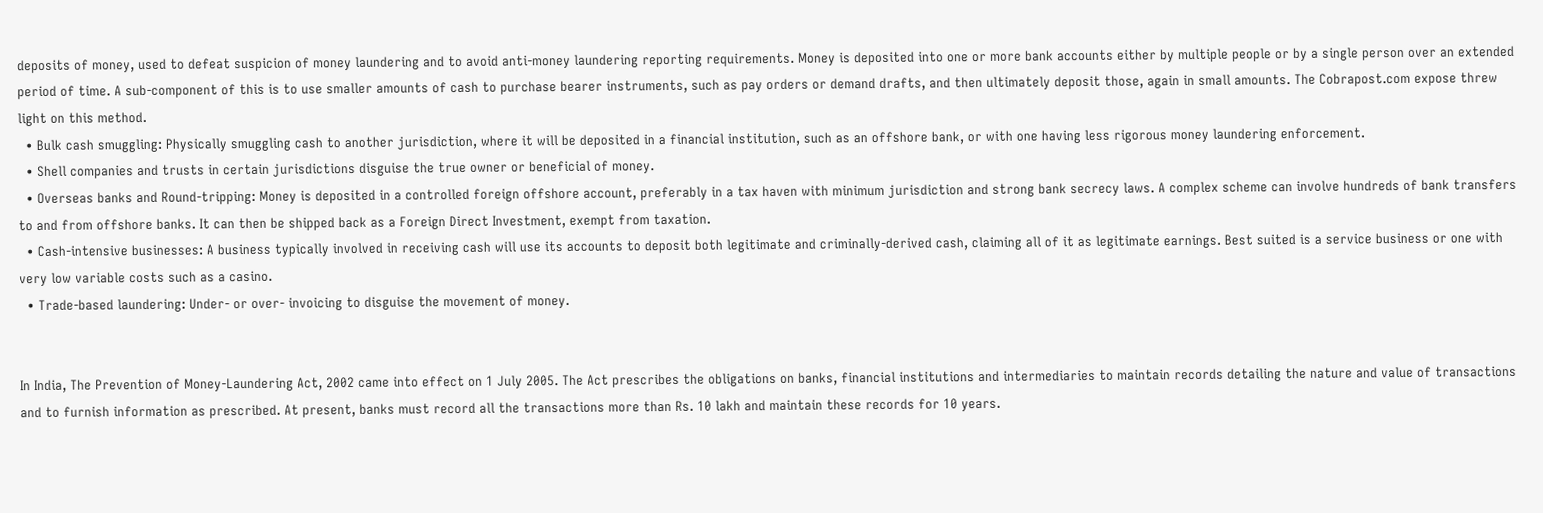deposits of money, used to defeat suspicion of money laundering and to avoid anti-money laundering reporting requirements. Money is deposited into one or more bank accounts either by multiple people or by a single person over an extended period of time. A sub-component of this is to use smaller amounts of cash to purchase bearer instruments, such as pay orders or demand drafts, and then ultimately deposit those, again in small amounts. The Cobrapost.com expose threw light on this method.
  • Bulk cash smuggling: Physically smuggling cash to another jurisdiction, where it will be deposited in a financial institution, such as an offshore bank, or with one having less rigorous money laundering enforcement.
  • Shell companies and trusts in certain jurisdictions disguise the true owner or beneficial of money.
  • Overseas banks and Round-tripping: Money is deposited in a controlled foreign offshore account, preferably in a tax haven with minimum jurisdiction and strong bank secrecy laws. A complex scheme can involve hundreds of bank transfers to and from offshore banks. It can then be shipped back as a Foreign Direct Investment, exempt from taxation.
  • Cash-intensive businesses: A business typically involved in receiving cash will use its accounts to deposit both legitimate and criminally-derived cash, claiming all of it as legitimate earnings. Best suited is a service business or one with very low variable costs such as a casino.
  • Trade-based laundering: Under- or over- invoicing to disguise the movement of money.


In India, The Prevention of Money-Laundering Act, 2002 came into effect on 1 July 2005. The Act prescribes the obligations on banks, financial institutions and intermediaries to maintain records detailing the nature and value of transactions and to furnish information as prescribed. At present, banks must record all the transactions more than Rs. 10 lakh and maintain these records for 10 years.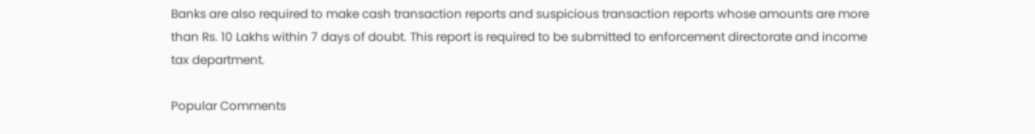Banks are also required to make cash transaction reports and suspicious transaction reports whose amounts are more than Rs. 10 Lakhs within 7 days of doubt. This report is required to be submitted to enforcement directorate and income tax department.

Popular Comments